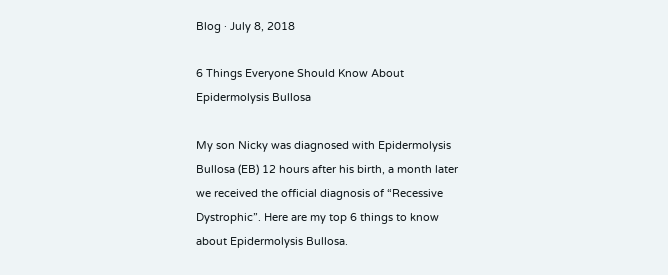Blog · July 8, 2018

6 Things Everyone Should Know About Epidermolysis Bullosa

My son Nicky was diagnosed with Epidermolysis Bullosa (EB) 12 hours after his birth, a month later we received the official diagnosis of “Recessive Dystrophic”. Here are my top 6 things to know about Epidermolysis Bullosa.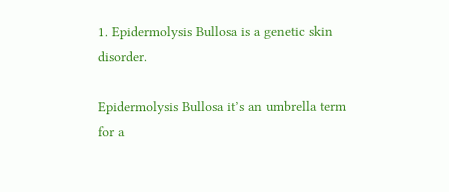1. Epidermolysis Bullosa is a genetic skin disorder.

Epidermolysis Bullosa it’s an umbrella term for a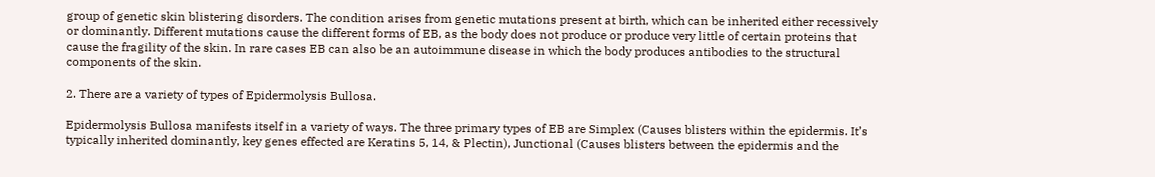group of genetic skin blistering disorders. The condition arises from genetic mutations present at birth, which can be inherited either recessively or dominantly. Different mutations cause the different forms of EB, as the body does not produce or produce very little of certain proteins that cause the fragility of the skin. In rare cases EB can also be an autoimmune disease in which the body produces antibodies to the structural components of the skin.

2. There are a variety of types of Epidermolysis Bullosa.

Epidermolysis Bullosa manifests itself in a variety of ways. The three primary types of EB are Simplex (Causes blisters within the epidermis. It’s typically inherited dominantly, key genes effected are Keratins 5, 14, & Plectin), Junctional (Causes blisters between the epidermis and the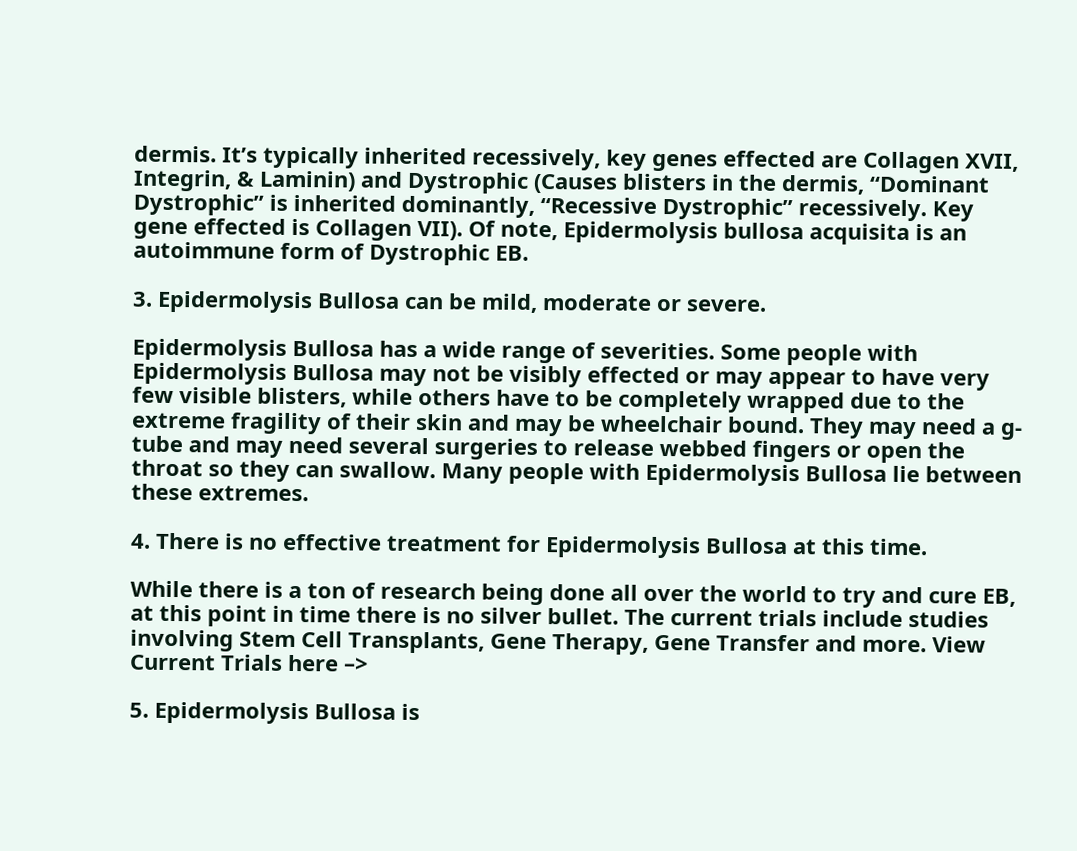dermis. It’s typically inherited recessively, key genes effected are Collagen XVII, Integrin, & Laminin) and Dystrophic (Causes blisters in the dermis, “Dominant Dystrophic” is inherited dominantly, “Recessive Dystrophic” recessively. Key gene effected is Collagen VII). Of note, Epidermolysis bullosa acquisita is an autoimmune form of Dystrophic EB.

3. Epidermolysis Bullosa can be mild, moderate or severe.

Epidermolysis Bullosa has a wide range of severities. Some people with Epidermolysis Bullosa may not be visibly effected or may appear to have very few visible blisters, while others have to be completely wrapped due to the extreme fragility of their skin and may be wheelchair bound. They may need a g-tube and may need several surgeries to release webbed fingers or open the throat so they can swallow. Many people with Epidermolysis Bullosa lie between these extremes.

4. There is no effective treatment for Epidermolysis Bullosa at this time.

While there is a ton of research being done all over the world to try and cure EB, at this point in time there is no silver bullet. The current trials include studies involving Stem Cell Transplants, Gene Therapy, Gene Transfer and more. View Current Trials here –>

5. Epidermolysis Bullosa is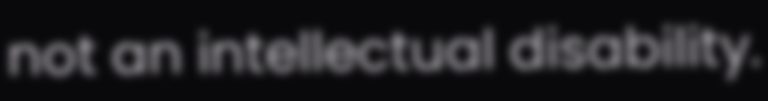not an intellectual disability.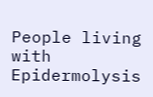People living with Epidermolysis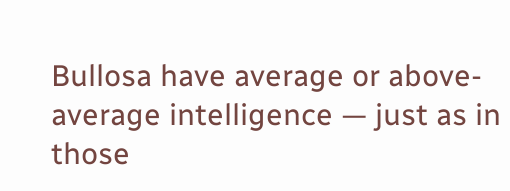Bullosa have average or above-average intelligence — just as in those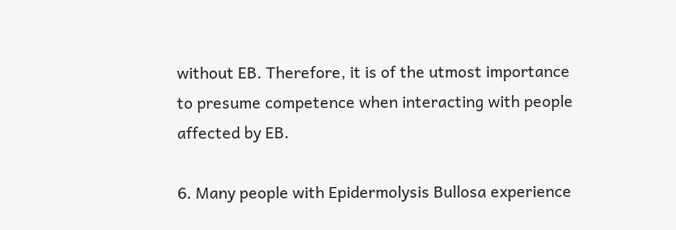without EB. Therefore, it is of the utmost importance to presume competence when interacting with people affected by EB.

6. Many people with Epidermolysis Bullosa experience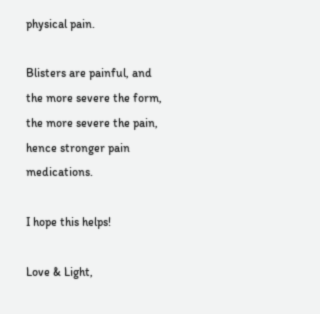physical pain.

Blisters are painful, and the more severe the form, the more severe the pain, hence stronger pain medications.

I hope this helps!

Love & Light,